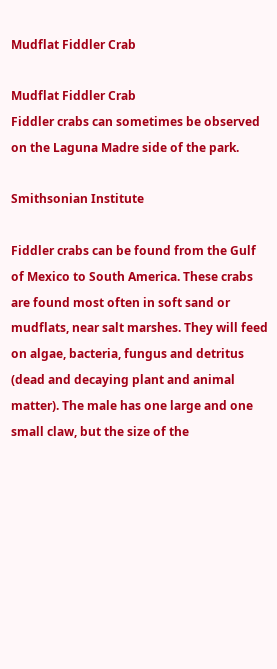Mudflat Fiddler Crab

Mudflat Fiddler Crab
Fiddler crabs can sometimes be observed on the Laguna Madre side of the park.

Smithsonian Institute

Fiddler crabs can be found from the Gulf of Mexico to South America. These crabs are found most often in soft sand or mudflats, near salt marshes. They will feed on algae, bacteria, fungus and detritus (dead and decaying plant and animal matter). The male has one large and one small claw, but the size of the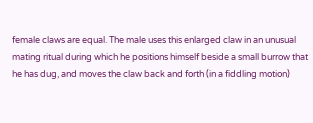female claws are equal. The male uses this enlarged claw in an unusual mating ritual during which he positions himself beside a small burrow that he has dug, and moves the claw back and forth (in a fiddling motion)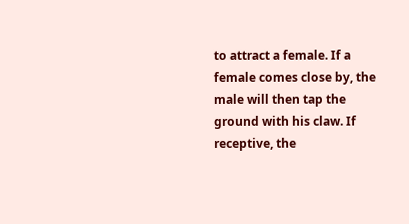to attract a female. If a female comes close by, the male will then tap the ground with his claw. If receptive, the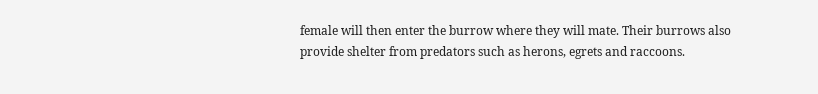female will then enter the burrow where they will mate. Their burrows also provide shelter from predators such as herons, egrets and raccoons.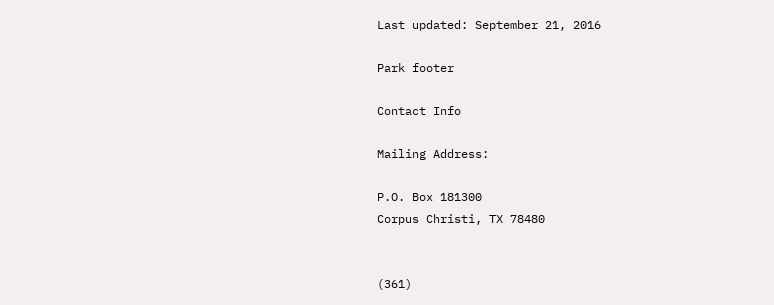Last updated: September 21, 2016

Park footer

Contact Info

Mailing Address:

P.O. Box 181300
Corpus Christi, TX 78480


(361)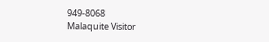949-8068
Malaquite Visitor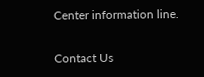Center information line.

Contact Us